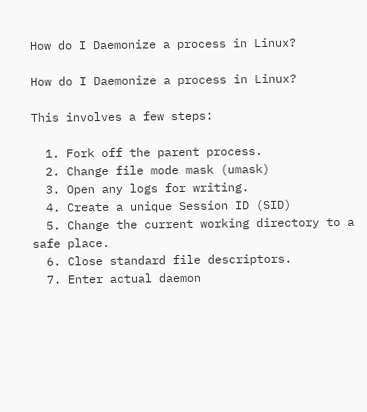How do I Daemonize a process in Linux?

How do I Daemonize a process in Linux?

This involves a few steps:

  1. Fork off the parent process.
  2. Change file mode mask (umask)
  3. Open any logs for writing.
  4. Create a unique Session ID (SID)
  5. Change the current working directory to a safe place.
  6. Close standard file descriptors.
  7. Enter actual daemon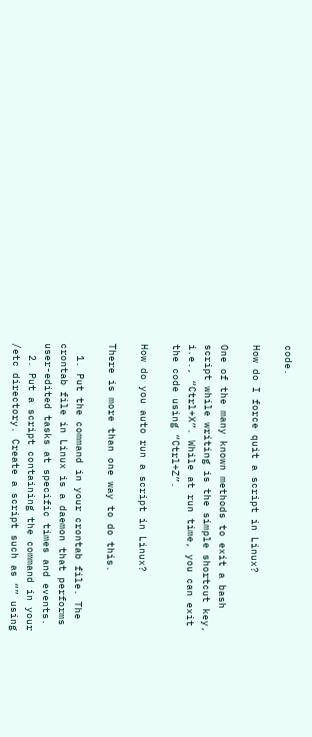code.

How do I force quit a script in Linux?

One of the many known methods to exit a bash script while writing is the simple shortcut key, i.e., “Ctrl+X”. While at run time, you can exit the code using “Ctrl+Z”.

How do you auto run a script in Linux?

There is more than one way to do this.

  1. Put the command in your crontab file. The crontab file in Linux is a daemon that performs user-edited tasks at specific times and events.
  2. Put a script containing the command in your /etc directory. Create a script such as “” using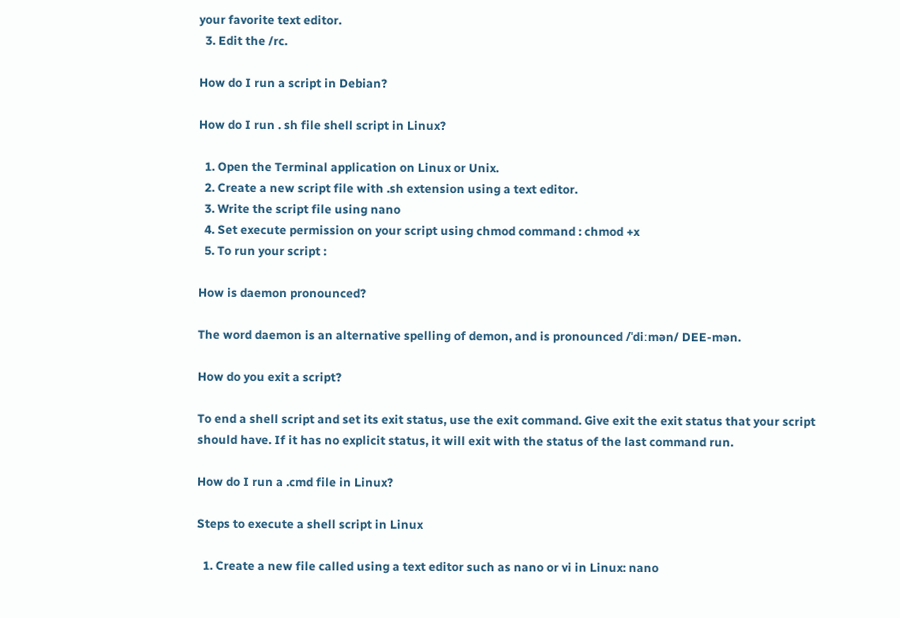your favorite text editor.
  3. Edit the /rc.

How do I run a script in Debian?

How do I run . sh file shell script in Linux?

  1. Open the Terminal application on Linux or Unix.
  2. Create a new script file with .sh extension using a text editor.
  3. Write the script file using nano
  4. Set execute permission on your script using chmod command : chmod +x
  5. To run your script :

How is daemon pronounced?

The word daemon is an alternative spelling of demon, and is pronounced /ˈdiːmən/ DEE-mən.

How do you exit a script?

To end a shell script and set its exit status, use the exit command. Give exit the exit status that your script should have. If it has no explicit status, it will exit with the status of the last command run.

How do I run a .cmd file in Linux?

Steps to execute a shell script in Linux

  1. Create a new file called using a text editor such as nano or vi in Linux: nano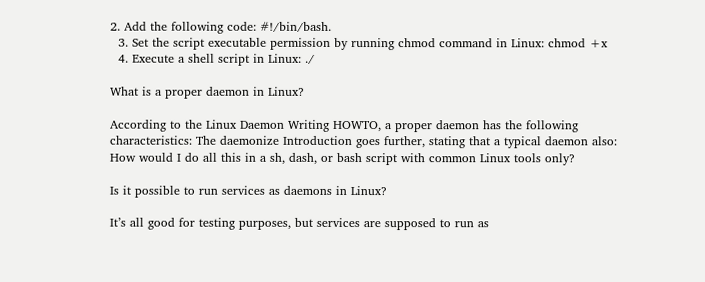2. Add the following code: #!/bin/bash.
  3. Set the script executable permission by running chmod command in Linux: chmod +x
  4. Execute a shell script in Linux: ./

What is a proper daemon in Linux?

According to the Linux Daemon Writing HOWTO, a proper daemon has the following characteristics: The daemonize Introduction goes further, stating that a typical daemon also: How would I do all this in a sh, dash, or bash script with common Linux tools only?

Is it possible to run services as daemons in Linux?

It’s all good for testing purposes, but services are supposed to run as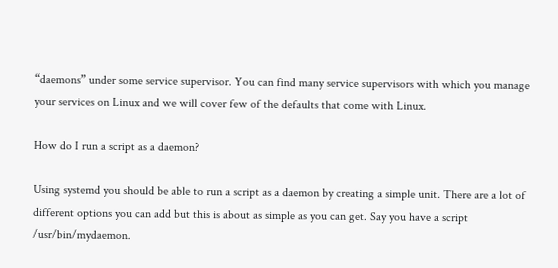“daemons” under some service supervisor. You can find many service supervisors with which you manage your services on Linux and we will cover few of the defaults that come with Linux.

How do I run a script as a daemon?

Using systemd you should be able to run a script as a daemon by creating a simple unit. There are a lot of different options you can add but this is about as simple as you can get. Say you have a script /usr/bin/mydaemon.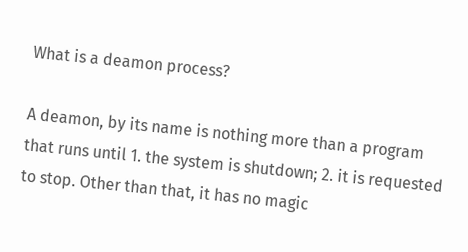What is a deamon process?

A deamon, by its name is nothing more than a program that runs until 1. the system is shutdown; 2. it is requested to stop. Other than that, it has no magic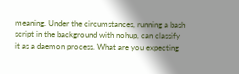meaning. Under the circumstances, running a bash script in the background with nohup, can classify it as a daemon process. What are you expecting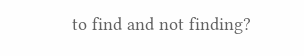to find and not finding?